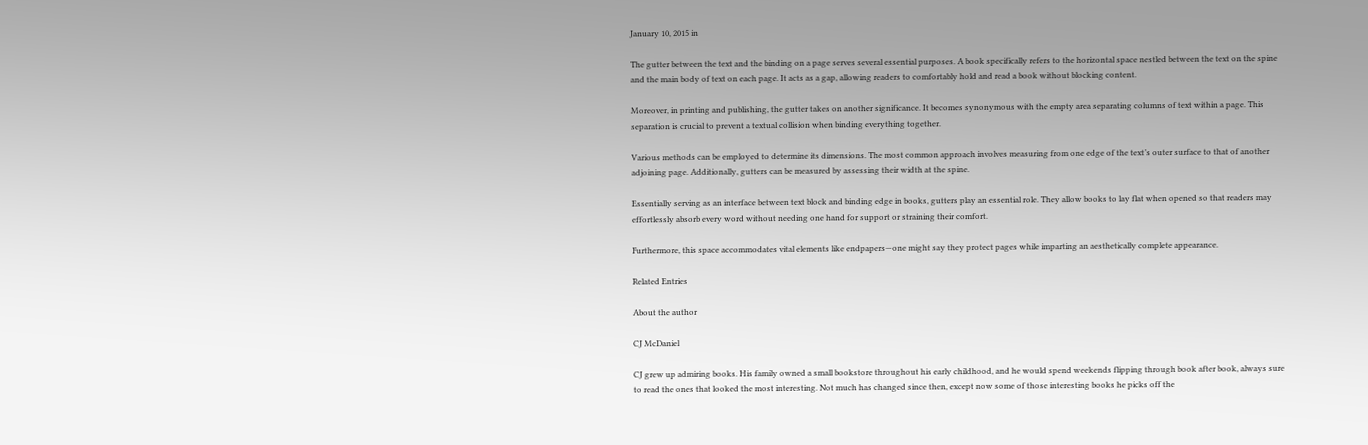January 10, 2015 in

The gutter between the text and the binding on a page serves several essential purposes. A book specifically refers to the horizontal space nestled between the text on the spine and the main body of text on each page. It acts as a gap, allowing readers to comfortably hold and read a book without blocking content.

Moreover, in printing and publishing, the gutter takes on another significance. It becomes synonymous with the empty area separating columns of text within a page. This separation is crucial to prevent a textual collision when binding everything together.

Various methods can be employed to determine its dimensions. The most common approach involves measuring from one edge of the text’s outer surface to that of another adjoining page. Additionally, gutters can be measured by assessing their width at the spine.

Essentially serving as an interface between text block and binding edge in books, gutters play an essential role. They allow books to lay flat when opened so that readers may effortlessly absorb every word without needing one hand for support or straining their comfort.

Furthermore, this space accommodates vital elements like endpapers—one might say they protect pages while imparting an aesthetically complete appearance.

Related Entries

About the author

CJ McDaniel

CJ grew up admiring books. His family owned a small bookstore throughout his early childhood, and he would spend weekends flipping through book after book, always sure to read the ones that looked the most interesting. Not much has changed since then, except now some of those interesting books he picks off the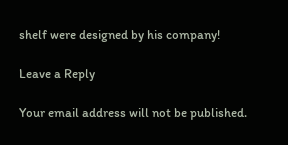shelf were designed by his company!

Leave a Reply

Your email address will not be published.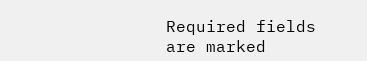Required fields are marked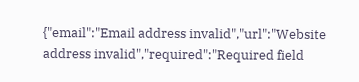{"email":"Email address invalid","url":"Website address invalid","required":"Required field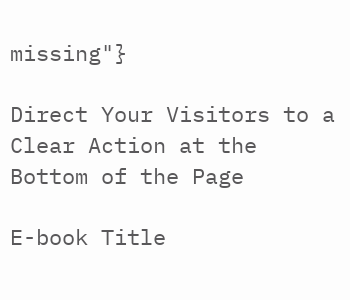missing"}

Direct Your Visitors to a Clear Action at the Bottom of the Page

E-book Title